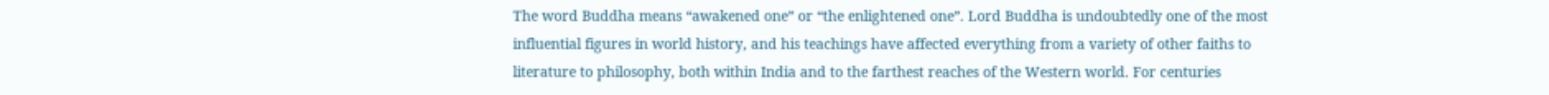The word Buddha means “awakened one” or “the enlightened one”. Lord Buddha is undoubtedly one of the most influential figures in world history, and his teachings have affected everything from a variety of other faiths to literature to philosophy, both within India and to the farthest reaches of the Western world. For centuries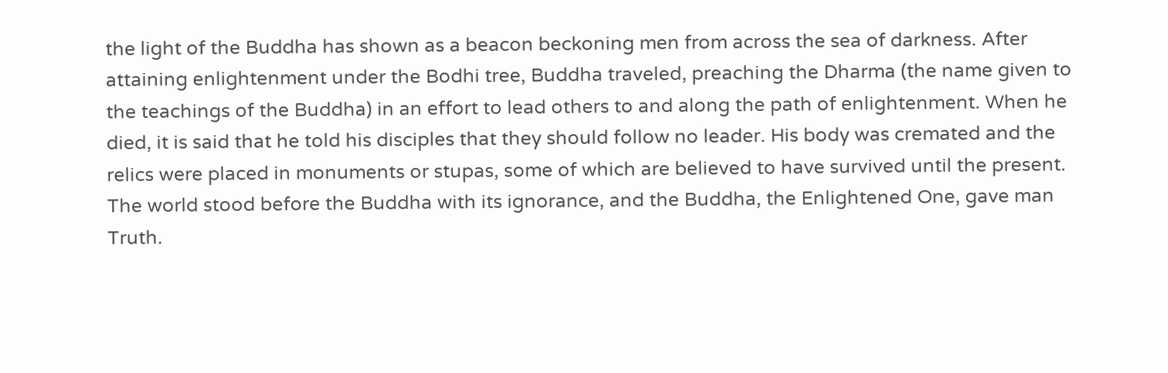the light of the Buddha has shown as a beacon beckoning men from across the sea of darkness. After attaining enlightenment under the Bodhi tree, Buddha traveled, preaching the Dharma (the name given to the teachings of the Buddha) in an effort to lead others to and along the path of enlightenment. When he died, it is said that he told his disciples that they should follow no leader. His body was cremated and the relics were placed in monuments or stupas, some of which are believed to have survived until the present. The world stood before the Buddha with its ignorance, and the Buddha, the Enlightened One, gave man Truth.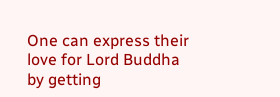One can express their love for Lord Buddha by getting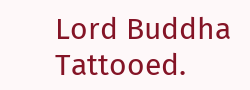Lord Buddha Tattooed.